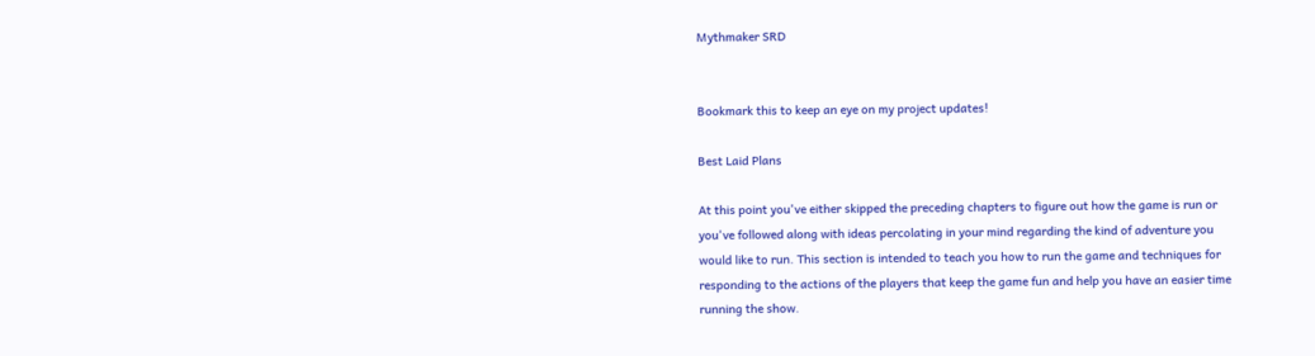Mythmaker SRD


Bookmark this to keep an eye on my project updates!

Best Laid Plans

At this point you've either skipped the preceding chapters to figure out how the game is run or you've followed along with ideas percolating in your mind regarding the kind of adventure you would like to run. This section is intended to teach you how to run the game and techniques for responding to the actions of the players that keep the game fun and help you have an easier time running the show.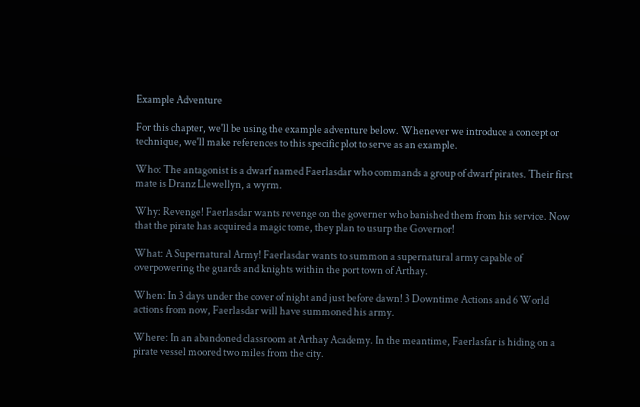Example Adventure

For this chapter, we'll be using the example adventure below. Whenever we introduce a concept or technique, we'll make references to this specific plot to serve as an example.

Who: The antagonist is a dwarf named Faerlasdar who commands a group of dwarf pirates. Their first mate is Dranz Llewellyn, a wyrm.

Why: Revenge! Faerlasdar wants revenge on the governer who banished them from his service. Now that the pirate has acquired a magic tome, they plan to usurp the Governor!

What: A Supernatural Army! Faerlasdar wants to summon a supernatural army capable of overpowering the guards and knights within the port town of Arthay.

When: In 3 days under the cover of night and just before dawn! 3 Downtime Actions and 6 World actions from now, Faerlasdar will have summoned his army.

Where: In an abandoned classroom at Arthay Academy. In the meantime, Faerlasfar is hiding on a pirate vessel moored two miles from the city.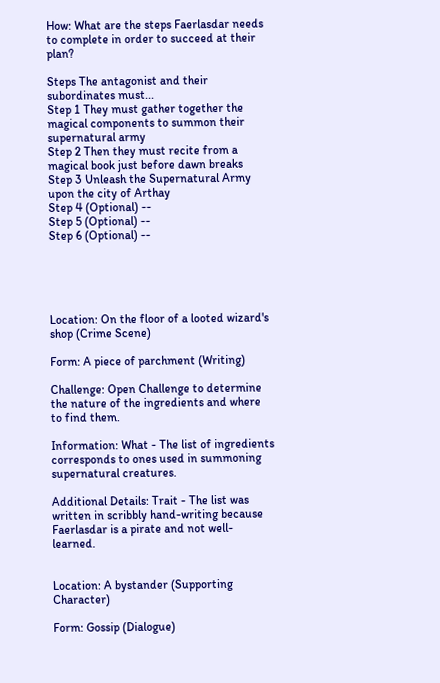How: What are the steps Faerlasdar needs to complete in order to succeed at their plan?

Steps The antagonist and their subordinates must...
Step 1 They must gather together the magical components to summon their supernatural army
Step 2 Then they must recite from a magical book just before dawn breaks
Step 3 Unleash the Supernatural Army upon the city of Arthay
Step 4 (Optional) --
Step 5 (Optional) --
Step 6 (Optional) --





Location: On the floor of a looted wizard's shop (Crime Scene)

Form: A piece of parchment (Writing)

Challenge: Open Challenge to determine the nature of the ingredients and where to find them.

Information: What - The list of ingredients corresponds to ones used in summoning supernatural creatures.

Additional Details: Trait - The list was written in scribbly hand-writing because Faerlasdar is a pirate and not well-learned.


Location: A bystander (Supporting Character)

Form: Gossip (Dialogue)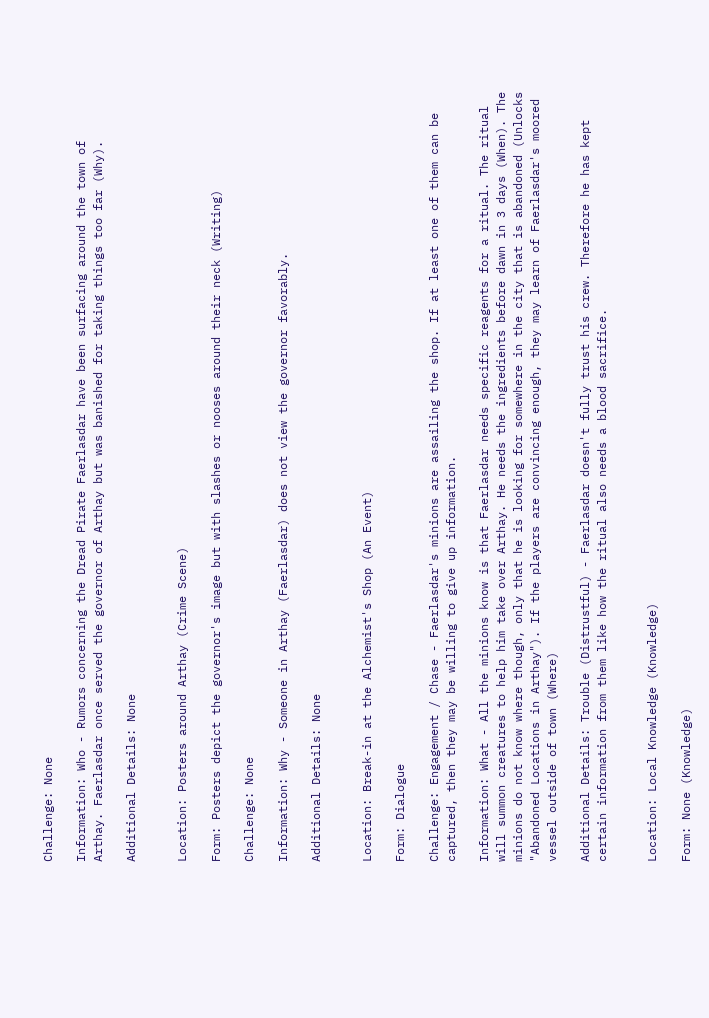Challenge: None

Information: Who - Rumors concerning the Dread Pirate Faerlasdar have been surfacing around the town of Arthay. Faerlasdar once served the governor of Arthay but was banished for taking things too far (Why).

Additional Details: None


Location: Posters around Arthay (Crime Scene)

Form: Posters depict the governor's image but with slashes or nooses around their neck (Writing)

Challenge: None

Information: Why - Someone in Arthay (Faerlasdar) does not view the governor favorably.

Additional Details: None


Location: Break-in at the Alchemist's Shop (An Event)

Form: Dialogue

Challenge: Engagement / Chase - Faerlasdar's minions are assailing the shop. If at least one of them can be captured, then they may be willing to give up information.

Information: What - All the minions know is that Faerlasdar needs specific reagents for a ritual. The ritual will summon creatures to help him take over Arthay. He needs the ingredients before dawn in 3 days (When). The minions do not know where though, only that he is looking for somewhere in the city that is abandoned (Unlocks "Abandoned Locations in Arthay"). If the players are convincing enough, they may learn of Faerlasdar's moored vessel outside of town (Where)

Additional Details: Trouble (Distrustful) - Faerlasdar doesn't fully trust his crew. Therefore he has kept certain information from them like how the ritual also needs a blood sacrifice.


Location: Local Knowledge (Knowledge)

Form: None (Knowledge)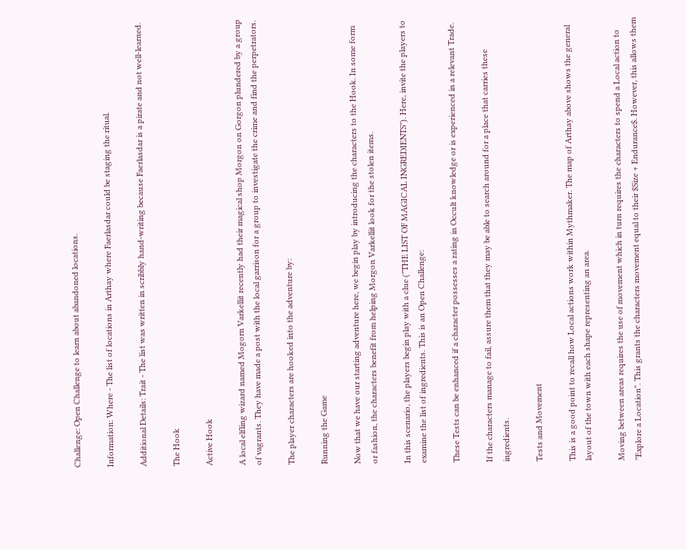Challenge: Open Challenge to learn about abandoned locations.

Information: Where - The list of locations in Arthay where Faerlasdar could be staging the ritual.

Additional Details: Trait - The list was written in scribbly hand-writing because Faerlasdar is a pirate and not well-learned.

The Hook

Active Hook

A local elfling wizard named Mogorn Varkellit recently had their magical shop Morgon on Gorgon plundered by a group of vagrants. They have made a post with the local garrison for a group to investigate the crime and find the perpetrators.

The player characters are hooked into the adventure by:

Running the Game

Now that we have our starting adventure here, we begin play by introducing the characters to the Hook. In some form or fashion, the characters benefit from helping Morgon Varkellit look for the stolen items.

In this scenario, the players begin play with a clue ("THE LIST OF MAGICAL INGREDIENTS"). Here, invite the players to examine the list of ingredients. This is an Open Challenge:

These Tests can be enhanced if a character possesses a rating in Occult knowledge or is experienced in a relevant Trade.

If the characters manage to fail, assure them that they may be able to search around for a place that carries these ingredients.

Tests and Movement

This is a good point to recall how Local actions work within Mythmaker. The map of Arthay above shows the general layout of the town with each shape representing an area.

Moving between areas requires the use of movement which in turn requires the characters to spend a Local action to "Explore a Location". This grants the characters movement equal to their $Size + Endurance$. However, this allows them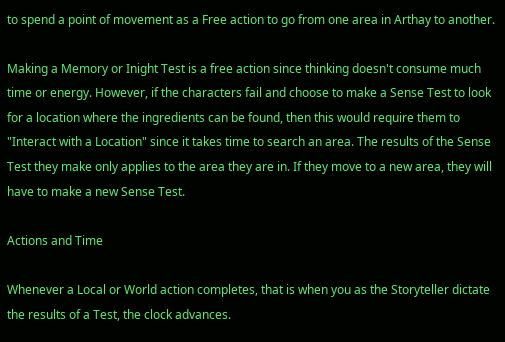to spend a point of movement as a Free action to go from one area in Arthay to another.

Making a Memory or Inight Test is a free action since thinking doesn't consume much time or energy. However, if the characters fail and choose to make a Sense Test to look for a location where the ingredients can be found, then this would require them to "Interact with a Location" since it takes time to search an area. The results of the Sense Test they make only applies to the area they are in. If they move to a new area, they will have to make a new Sense Test.

Actions and Time

Whenever a Local or World action completes, that is when you as the Storyteller dictate the results of a Test, the clock advances.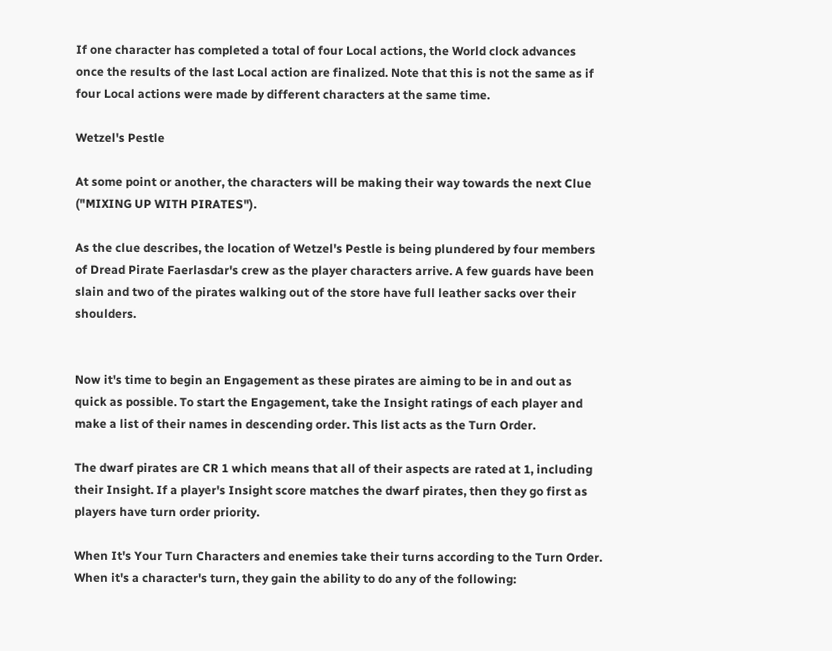If one character has completed a total of four Local actions, the World clock advances once the results of the last Local action are finalized. Note that this is not the same as if four Local actions were made by different characters at the same time.

Wetzel's Pestle

At some point or another, the characters will be making their way towards the next Clue ("MIXING UP WITH PIRATES").

As the clue describes, the location of Wetzel's Pestle is being plundered by four members of Dread Pirate Faerlasdar's crew as the player characters arrive. A few guards have been slain and two of the pirates walking out of the store have full leather sacks over their shoulders.


Now it's time to begin an Engagement as these pirates are aiming to be in and out as quick as possible. To start the Engagement, take the Insight ratings of each player and make a list of their names in descending order. This list acts as the Turn Order.

The dwarf pirates are CR 1 which means that all of their aspects are rated at 1, including their Insight. If a player's Insight score matches the dwarf pirates, then they go first as players have turn order priority.

When It's Your Turn Characters and enemies take their turns according to the Turn Order. When it's a character's turn, they gain the ability to do any of the following: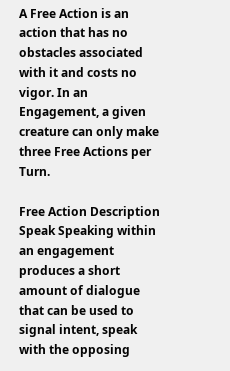A Free Action is an action that has no obstacles associated with it and costs no vigor. In an Engagement, a given creature can only make three Free Actions per Turn.

Free Action Description
Speak Speaking within an engagement produces a short amount of dialogue that can be used to signal intent, speak with the opposing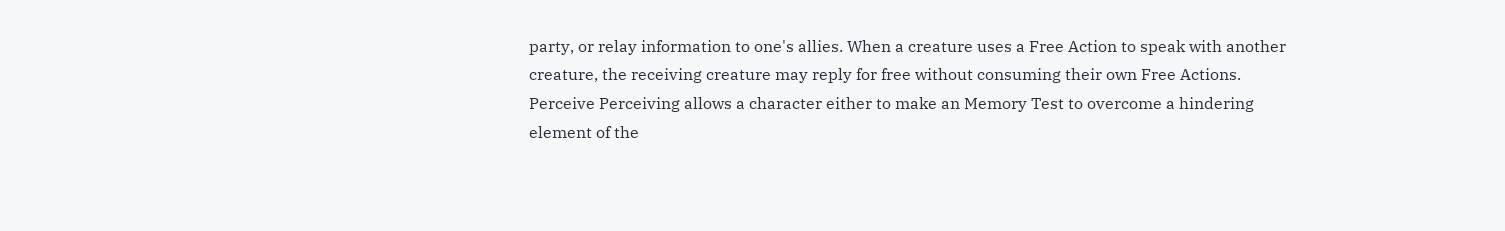party, or relay information to one's allies. When a creature uses a Free Action to speak with another creature, the receiving creature may reply for free without consuming their own Free Actions.
Perceive Perceiving allows a character either to make an Memory Test to overcome a hindering element of the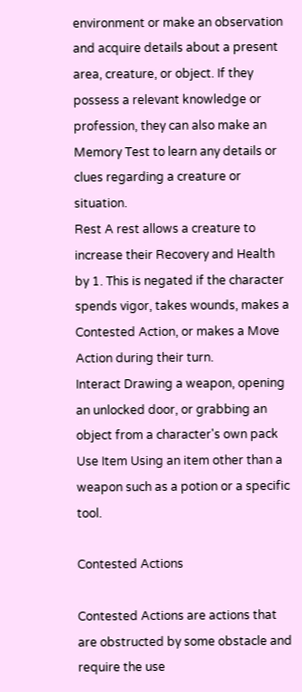environment or make an observation and acquire details about a present area, creature, or object. If they possess a relevant knowledge or profession, they can also make an Memory Test to learn any details or clues regarding a creature or situation.
Rest A rest allows a creature to increase their Recovery and Health by 1. This is negated if the character spends vigor, takes wounds, makes a Contested Action, or makes a Move Action during their turn.
Interact Drawing a weapon, opening an unlocked door, or grabbing an object from a character's own pack
Use Item Using an item other than a weapon such as a potion or a specific tool.

Contested Actions

Contested Actions are actions that are obstructed by some obstacle and require the use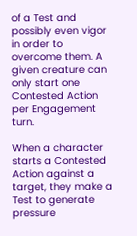of a Test and possibly even vigor in order to overcome them. A given creature can only start one Contested Action per Engagement turn.

When a character starts a Contested Action against a target, they make a Test to generate pressure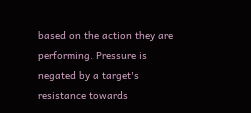based on the action they are performing. Pressure is negated by a target's resistance towards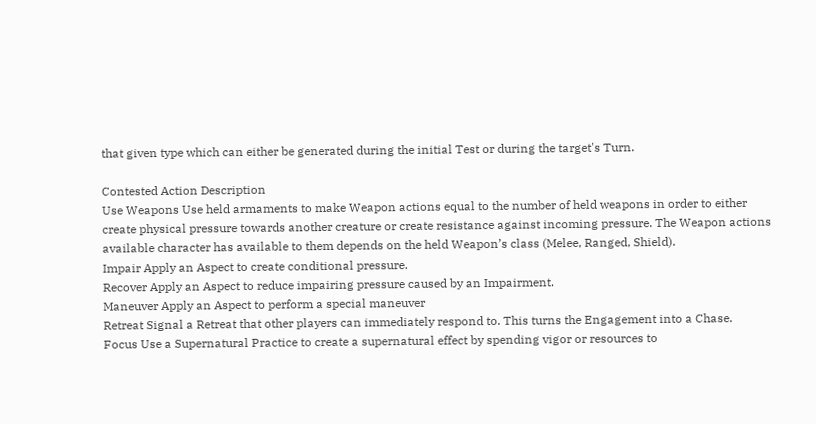that given type which can either be generated during the initial Test or during the target's Turn.

Contested Action Description
Use Weapons Use held armaments to make Weapon actions equal to the number of held weapons in order to either create physical pressure towards another creature or create resistance against incoming pressure. The Weapon actions available character has available to them depends on the held Weapon’s class (Melee, Ranged, Shield).
Impair Apply an Aspect to create conditional pressure.
Recover Apply an Aspect to reduce impairing pressure caused by an Impairment.
Maneuver Apply an Aspect to perform a special maneuver
Retreat Signal a Retreat that other players can immediately respond to. This turns the Engagement into a Chase.
Focus Use a Supernatural Practice to create a supernatural effect by spending vigor or resources to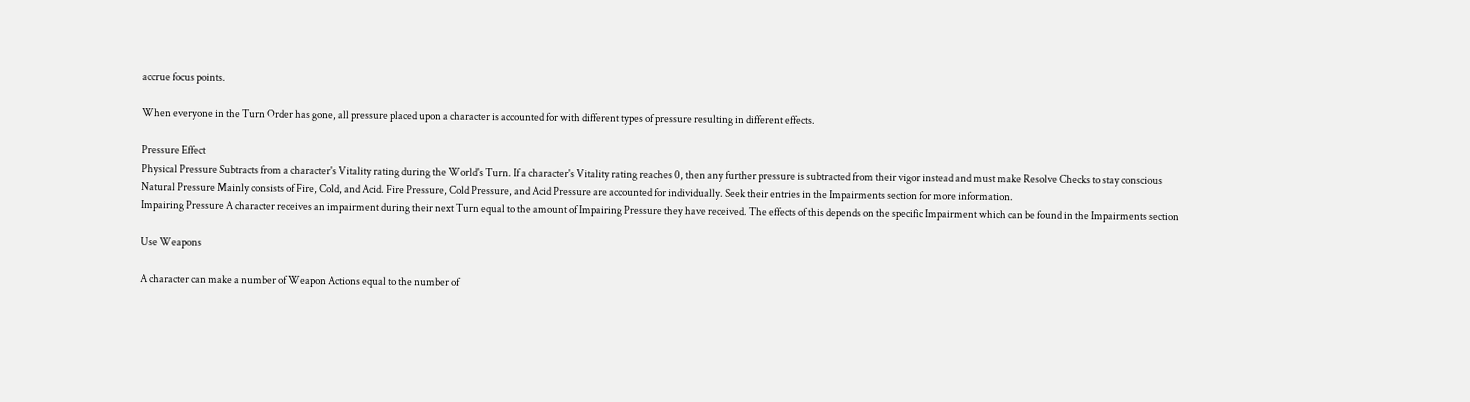accrue focus points.

When everyone in the Turn Order has gone, all pressure placed upon a character is accounted for with different types of pressure resulting in different effects.

Pressure Effect
Physical Pressure Subtracts from a character's Vitality rating during the World's Turn. If a character's Vitality rating reaches 0, then any further pressure is subtracted from their vigor instead and must make Resolve Checks to stay conscious
Natural Pressure Mainly consists of Fire, Cold, and Acid. Fire Pressure, Cold Pressure, and Acid Pressure are accounted for individually. Seek their entries in the Impairments section for more information.
Impairing Pressure A character receives an impairment during their next Turn equal to the amount of Impairing Pressure they have received. The effects of this depends on the specific Impairment which can be found in the Impairments section

Use Weapons

A character can make a number of Weapon Actions equal to the number of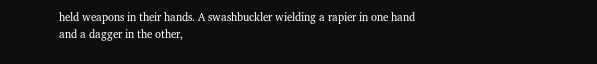held weapons in their hands. A swashbuckler wielding a rapier in one hand and a dagger in the other,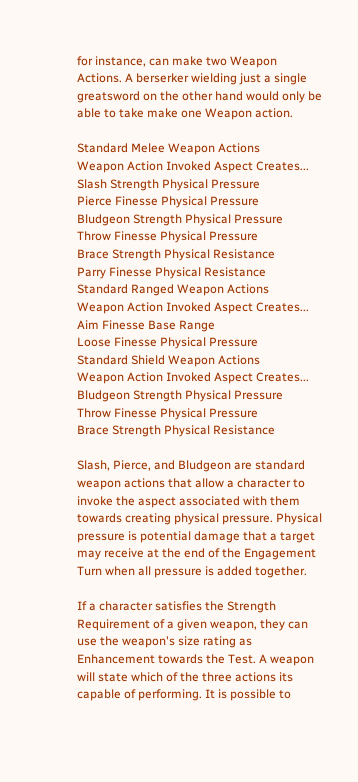for instance, can make two Weapon Actions. A berserker wielding just a single greatsword on the other hand would only be able to take make one Weapon action.

Standard Melee Weapon Actions
Weapon Action Invoked Aspect Creates...
Slash Strength Physical Pressure
Pierce Finesse Physical Pressure
Bludgeon Strength Physical Pressure
Throw Finesse Physical Pressure
Brace Strength Physical Resistance
Parry Finesse Physical Resistance
Standard Ranged Weapon Actions
Weapon Action Invoked Aspect Creates...
Aim Finesse Base Range
Loose Finesse Physical Pressure
Standard Shield Weapon Actions
Weapon Action Invoked Aspect Creates...
Bludgeon Strength Physical Pressure
Throw Finesse Physical Pressure
Brace Strength Physical Resistance

Slash, Pierce, and Bludgeon are standard weapon actions that allow a character to invoke the aspect associated with them towards creating physical pressure. Physical pressure is potential damage that a target may receive at the end of the Engagement Turn when all pressure is added together.

If a character satisfies the Strength Requirement of a given weapon, they can use the weapon's size rating as Enhancement towards the Test. A weapon will state which of the three actions its capable of performing. It is possible to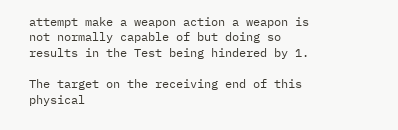attempt make a weapon action a weapon is not normally capable of but doing so results in the Test being hindered by 1.

The target on the receiving end of this physical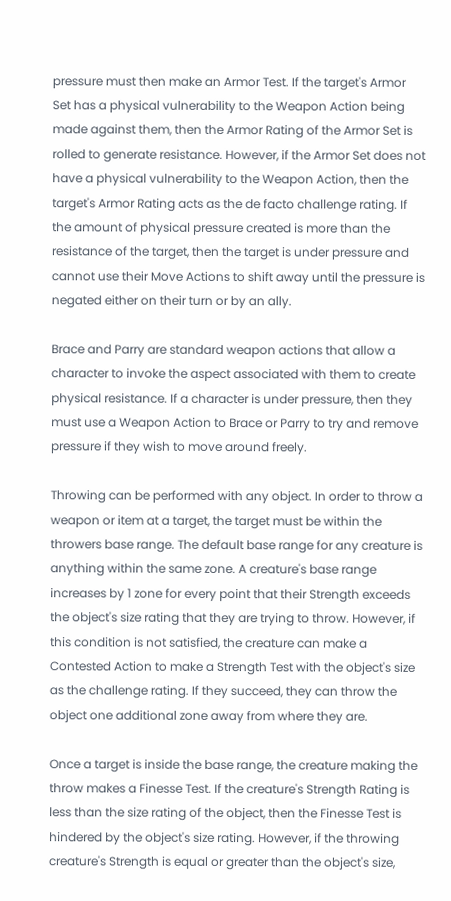pressure must then make an Armor Test. If the target's Armor Set has a physical vulnerability to the Weapon Action being made against them, then the Armor Rating of the Armor Set is rolled to generate resistance. However, if the Armor Set does not have a physical vulnerability to the Weapon Action, then the target's Armor Rating acts as the de facto challenge rating. If the amount of physical pressure created is more than the resistance of the target, then the target is under pressure and cannot use their Move Actions to shift away until the pressure is negated either on their turn or by an ally.

Brace and Parry are standard weapon actions that allow a character to invoke the aspect associated with them to create physical resistance. If a character is under pressure, then they must use a Weapon Action to Brace or Parry to try and remove pressure if they wish to move around freely.

Throwing can be performed with any object. In order to throw a weapon or item at a target, the target must be within the throwers base range. The default base range for any creature is anything within the same zone. A creature's base range increases by 1 zone for every point that their Strength exceeds the object's size rating that they are trying to throw. However, if this condition is not satisfied, the creature can make a Contested Action to make a Strength Test with the object's size as the challenge rating. If they succeed, they can throw the object one additional zone away from where they are.

Once a target is inside the base range, the creature making the throw makes a Finesse Test. If the creature's Strength Rating is less than the size rating of the object, then the Finesse Test is hindered by the object's size rating. However, if the throwing creature's Strength is equal or greater than the object's size,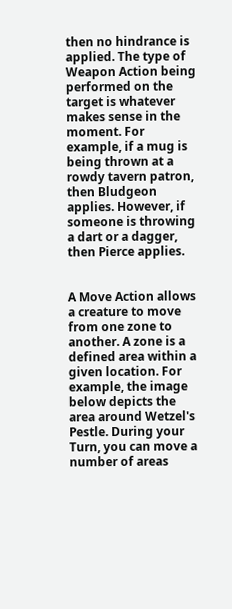then no hindrance is applied. The type of Weapon Action being performed on the target is whatever makes sense in the moment. For example, if a mug is being thrown at a rowdy tavern patron, then Bludgeon applies. However, if someone is throwing a dart or a dagger, then Pierce applies.


A Move Action allows a creature to move from one zone to another. A zone is a defined area within a given location. For example, the image below depicts the area around Wetzel's Pestle. During your Turn, you can move a number of areas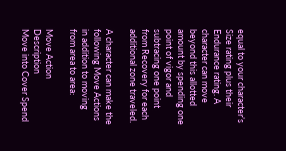equal to your character’s Size rating plus their Endurance rating. A character can move beyond this allotted amount by spending one point of vigor and subtracing one point from Recovery for each additional zone traveled.

A character can make the following Move Actions in addition to moving from area to area:

Move Action Description
Move into Cover Spend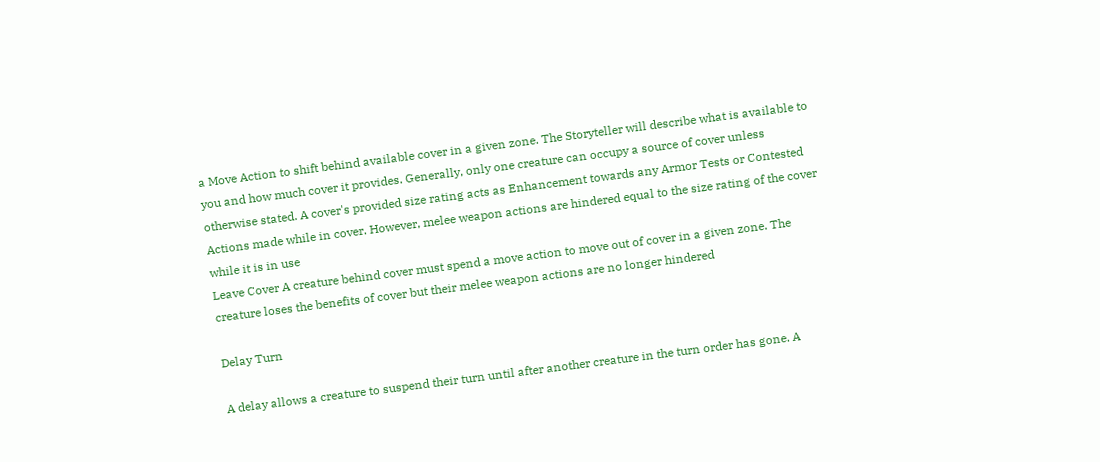a Move Action to shift behind available cover in a given zone. The Storyteller will describe what is available to you and how much cover it provides. Generally, only one creature can occupy a source of cover unless otherwise stated. A cover's provided size rating acts as Enhancement towards any Armor Tests or Contested Actions made while in cover. However, melee weapon actions are hindered equal to the size rating of the cover while it is in use
Leave Cover A creature behind cover must spend a move action to move out of cover in a given zone. The creature loses the benefits of cover but their melee weapon actions are no longer hindered

Delay Turn

A delay allows a creature to suspend their turn until after another creature in the turn order has gone. A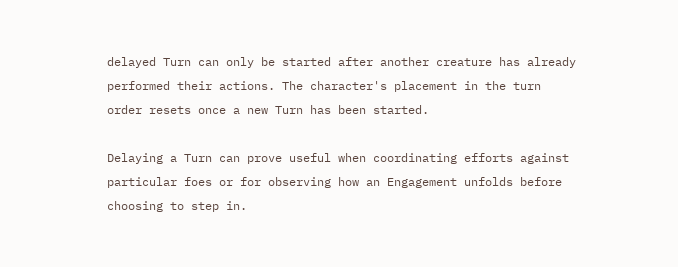delayed Turn can only be started after another creature has already performed their actions. The character's placement in the turn order resets once a new Turn has been started.

Delaying a Turn can prove useful when coordinating efforts against particular foes or for observing how an Engagement unfolds before choosing to step in.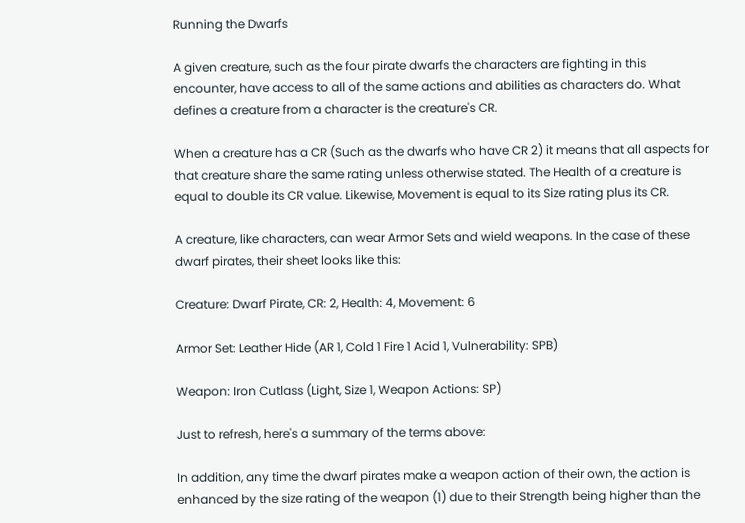Running the Dwarfs

A given creature, such as the four pirate dwarfs the characters are fighting in this encounter, have access to all of the same actions and abilities as characters do. What defines a creature from a character is the creature's CR.

When a creature has a CR (Such as the dwarfs who have CR 2) it means that all aspects for that creature share the same rating unless otherwise stated. The Health of a creature is equal to double its CR value. Likewise, Movement is equal to its Size rating plus its CR.

A creature, like characters, can wear Armor Sets and wield weapons. In the case of these dwarf pirates, their sheet looks like this:

Creature: Dwarf Pirate, CR: 2, Health: 4, Movement: 6

Armor Set: Leather Hide (AR 1, Cold 1 Fire 1 Acid 1, Vulnerability: SPB)

Weapon: Iron Cutlass (Light, Size 1, Weapon Actions: SP)

Just to refresh, here's a summary of the terms above:

In addition, any time the dwarf pirates make a weapon action of their own, the action is enhanced by the size rating of the weapon (1) due to their Strength being higher than the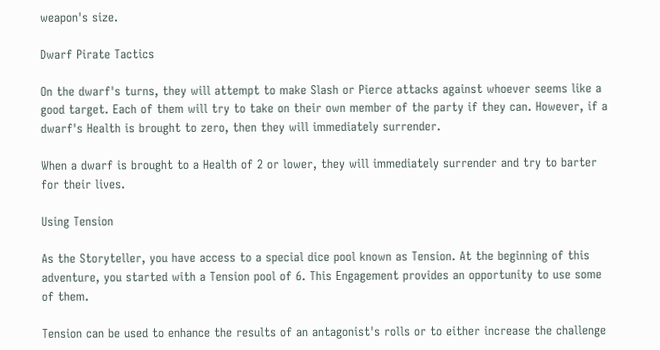weapon's size.

Dwarf Pirate Tactics

On the dwarf's turns, they will attempt to make Slash or Pierce attacks against whoever seems like a good target. Each of them will try to take on their own member of the party if they can. However, if a dwarf's Health is brought to zero, then they will immediately surrender.

When a dwarf is brought to a Health of 2 or lower, they will immediately surrender and try to barter for their lives.

Using Tension

As the Storyteller, you have access to a special dice pool known as Tension. At the beginning of this adventure, you started with a Tension pool of 6. This Engagement provides an opportunity to use some of them.

Tension can be used to enhance the results of an antagonist's rolls or to either increase the challenge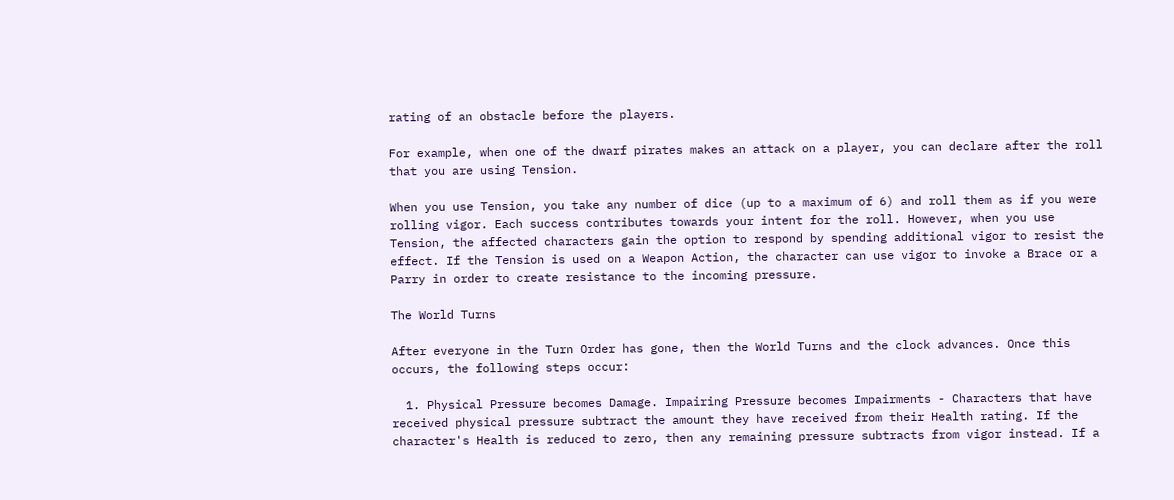rating of an obstacle before the players.

For example, when one of the dwarf pirates makes an attack on a player, you can declare after the roll that you are using Tension.

When you use Tension, you take any number of dice (up to a maximum of 6) and roll them as if you were rolling vigor. Each success contributes towards your intent for the roll. However, when you use Tension, the affected characters gain the option to respond by spending additional vigor to resist the effect. If the Tension is used on a Weapon Action, the character can use vigor to invoke a Brace or a Parry in order to create resistance to the incoming pressure.

The World Turns

After everyone in the Turn Order has gone, then the World Turns and the clock advances. Once this occurs, the following steps occur:

  1. Physical Pressure becomes Damage. Impairing Pressure becomes Impairments - Characters that have received physical pressure subtract the amount they have received from their Health rating. If the character's Health is reduced to zero, then any remaining pressure subtracts from vigor instead. If a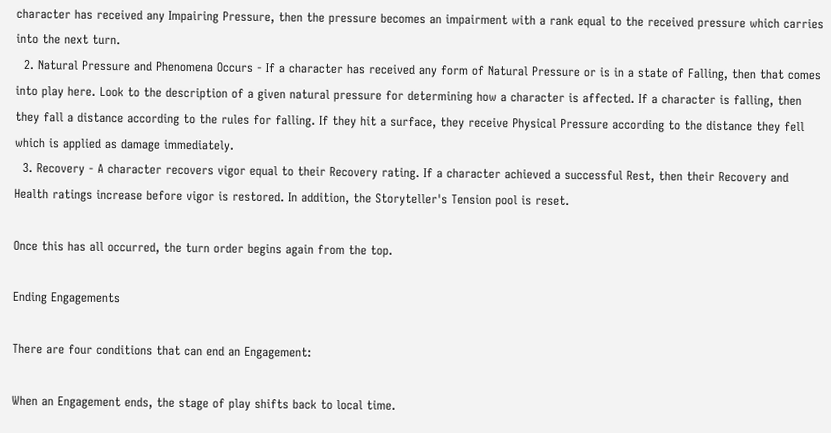character has received any Impairing Pressure, then the pressure becomes an impairment with a rank equal to the received pressure which carries into the next turn.
  2. Natural Pressure and Phenomena Occurs - If a character has received any form of Natural Pressure or is in a state of Falling, then that comes into play here. Look to the description of a given natural pressure for determining how a character is affected. If a character is falling, then they fall a distance according to the rules for falling. If they hit a surface, they receive Physical Pressure according to the distance they fell which is applied as damage immediately.
  3. Recovery - A character recovers vigor equal to their Recovery rating. If a character achieved a successful Rest, then their Recovery and Health ratings increase before vigor is restored. In addition, the Storyteller's Tension pool is reset.

Once this has all occurred, the turn order begins again from the top.

Ending Engagements

There are four conditions that can end an Engagement:

When an Engagement ends, the stage of play shifts back to local time.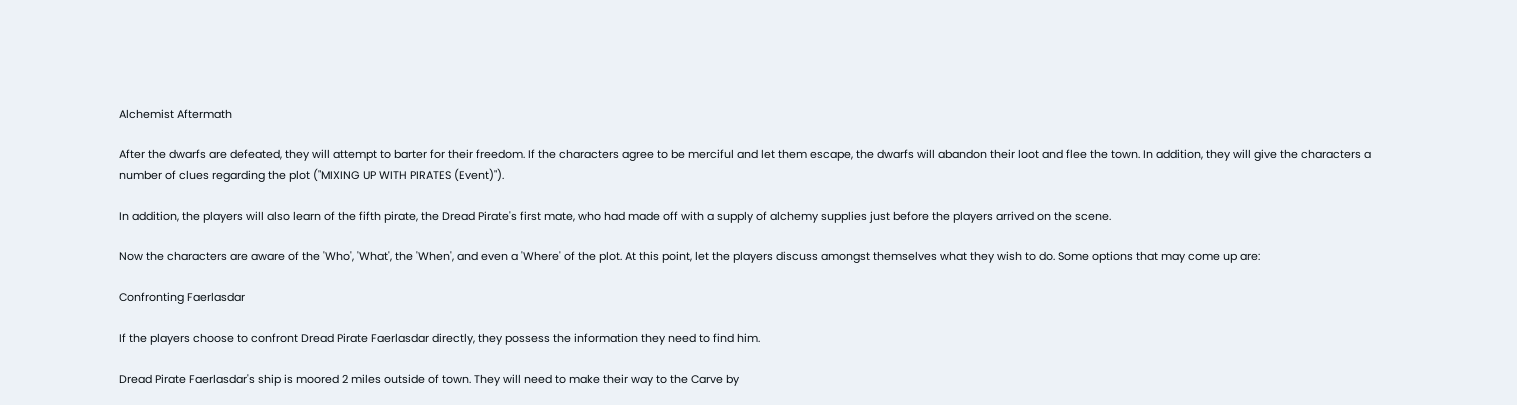Alchemist Aftermath

After the dwarfs are defeated, they will attempt to barter for their freedom. If the characters agree to be merciful and let them escape, the dwarfs will abandon their loot and flee the town. In addition, they will give the characters a number of clues regarding the plot ("MIXING UP WITH PIRATES (Event)").

In addition, the players will also learn of the fifth pirate, the Dread Pirate's first mate, who had made off with a supply of alchemy supplies just before the players arrived on the scene.

Now the characters are aware of the 'Who', 'What', the 'When', and even a 'Where' of the plot. At this point, let the players discuss amongst themselves what they wish to do. Some options that may come up are:

Confronting Faerlasdar

If the players choose to confront Dread Pirate Faerlasdar directly, they possess the information they need to find him.

Dread Pirate Faerlasdar's ship is moored 2 miles outside of town. They will need to make their way to the Carve by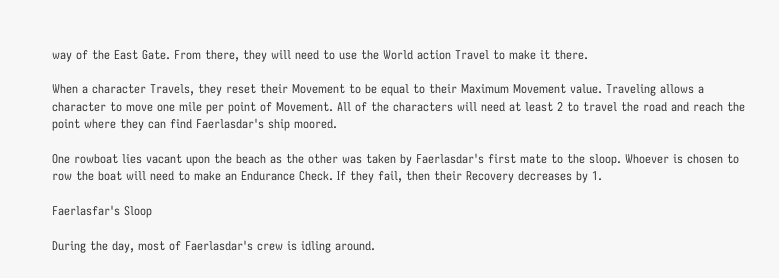way of the East Gate. From there, they will need to use the World action Travel to make it there.

When a character Travels, they reset their Movement to be equal to their Maximum Movement value. Traveling allows a character to move one mile per point of Movement. All of the characters will need at least 2 to travel the road and reach the point where they can find Faerlasdar's ship moored.

One rowboat lies vacant upon the beach as the other was taken by Faerlasdar's first mate to the sloop. Whoever is chosen to row the boat will need to make an Endurance Check. If they fail, then their Recovery decreases by 1.

Faerlasfar's Sloop

During the day, most of Faerlasdar's crew is idling around.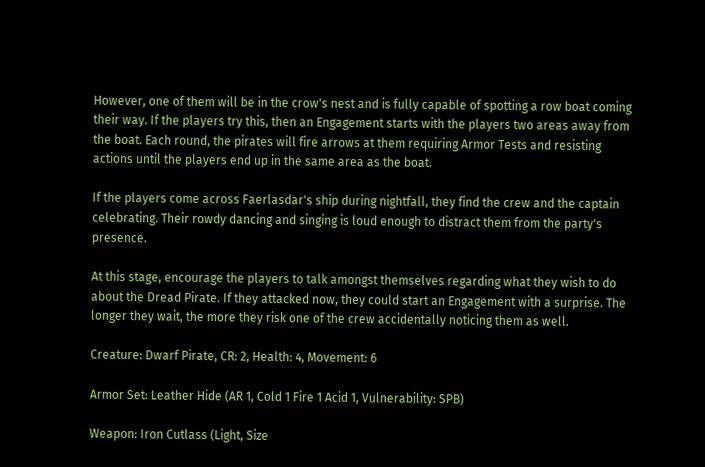However, one of them will be in the crow's nest and is fully capable of spotting a row boat coming their way. If the players try this, then an Engagement starts with the players two areas away from the boat. Each round, the pirates will fire arrows at them requiring Armor Tests and resisting actions until the players end up in the same area as the boat.

If the players come across Faerlasdar's ship during nightfall, they find the crew and the captain celebrating. Their rowdy dancing and singing is loud enough to distract them from the party's presence.

At this stage, encourage the players to talk amongst themselves regarding what they wish to do about the Dread Pirate. If they attacked now, they could start an Engagement with a surprise. The longer they wait, the more they risk one of the crew accidentally noticing them as well.

Creature: Dwarf Pirate, CR: 2, Health: 4, Movement: 6

Armor Set: Leather Hide (AR 1, Cold 1 Fire 1 Acid 1, Vulnerability: SPB)

Weapon: Iron Cutlass (Light, Size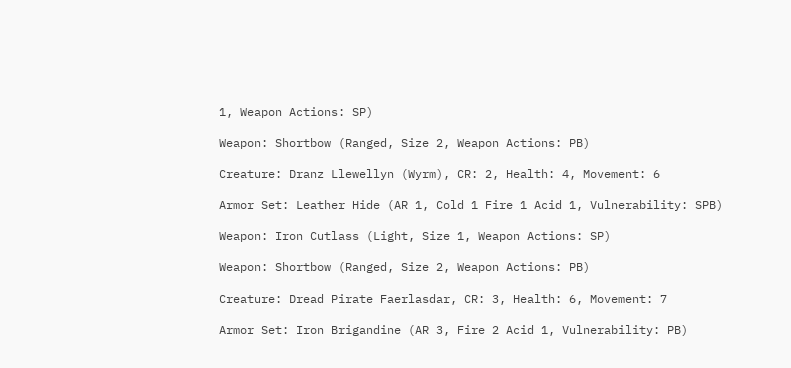1, Weapon Actions: SP)

Weapon: Shortbow (Ranged, Size 2, Weapon Actions: PB)

Creature: Dranz Llewellyn (Wyrm), CR: 2, Health: 4, Movement: 6

Armor Set: Leather Hide (AR 1, Cold 1 Fire 1 Acid 1, Vulnerability: SPB)

Weapon: Iron Cutlass (Light, Size 1, Weapon Actions: SP)

Weapon: Shortbow (Ranged, Size 2, Weapon Actions: PB)

Creature: Dread Pirate Faerlasdar, CR: 3, Health: 6, Movement: 7

Armor Set: Iron Brigandine (AR 3, Fire 2 Acid 1, Vulnerability: PB)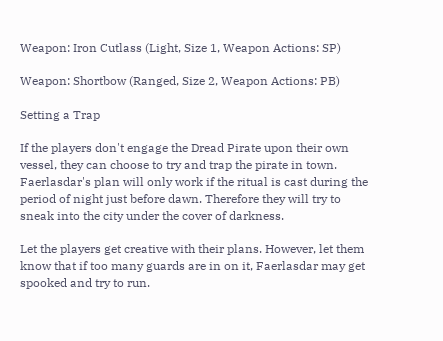Weapon: Iron Cutlass (Light, Size 1, Weapon Actions: SP)

Weapon: Shortbow (Ranged, Size 2, Weapon Actions: PB)

Setting a Trap

If the players don't engage the Dread Pirate upon their own vessel, they can choose to try and trap the pirate in town. Faerlasdar's plan will only work if the ritual is cast during the period of night just before dawn. Therefore they will try to sneak into the city under the cover of darkness.

Let the players get creative with their plans. However, let them know that if too many guards are in on it, Faerlasdar may get spooked and try to run.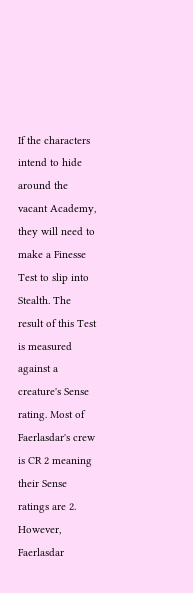If the characters intend to hide around the vacant Academy, they will need to make a Finesse Test to slip into Stealth. The result of this Test is measured against a creature's Sense rating. Most of Faerlasdar's crew is CR 2 meaning their Sense ratings are 2. However, Faerlasdar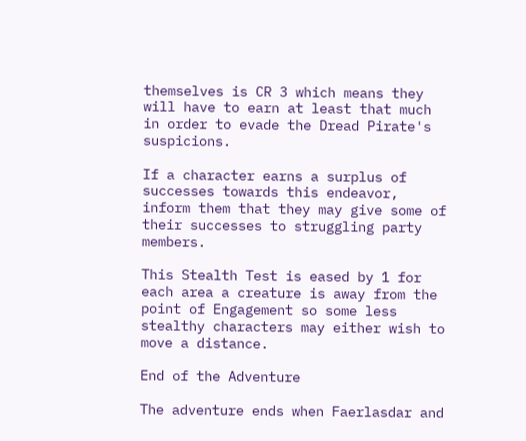themselves is CR 3 which means they will have to earn at least that much in order to evade the Dread Pirate's suspicions.

If a character earns a surplus of successes towards this endeavor, inform them that they may give some of their successes to struggling party members.

This Stealth Test is eased by 1 for each area a creature is away from the point of Engagement so some less stealthy characters may either wish to move a distance.

End of the Adventure

The adventure ends when Faerlasdar and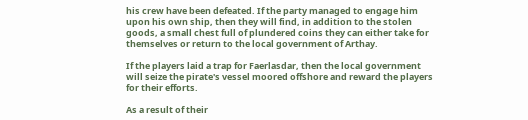his crew have been defeated. If the party managed to engage him upon his own ship, then they will find, in addition to the stolen goods, a small chest full of plundered coins they can either take for themselves or return to the local government of Arthay.

If the players laid a trap for Faerlasdar, then the local government will seize the pirate's vessel moored offshore and reward the players for their efforts.

As a result of their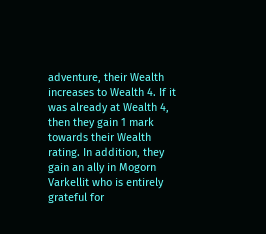adventure, their Wealth increases to Wealth 4. If it was already at Wealth 4, then they gain 1 mark towards their Wealth rating. In addition, they gain an ally in Mogorn Varkellit who is entirely grateful for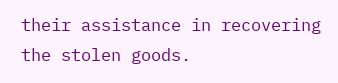their assistance in recovering the stolen goods.